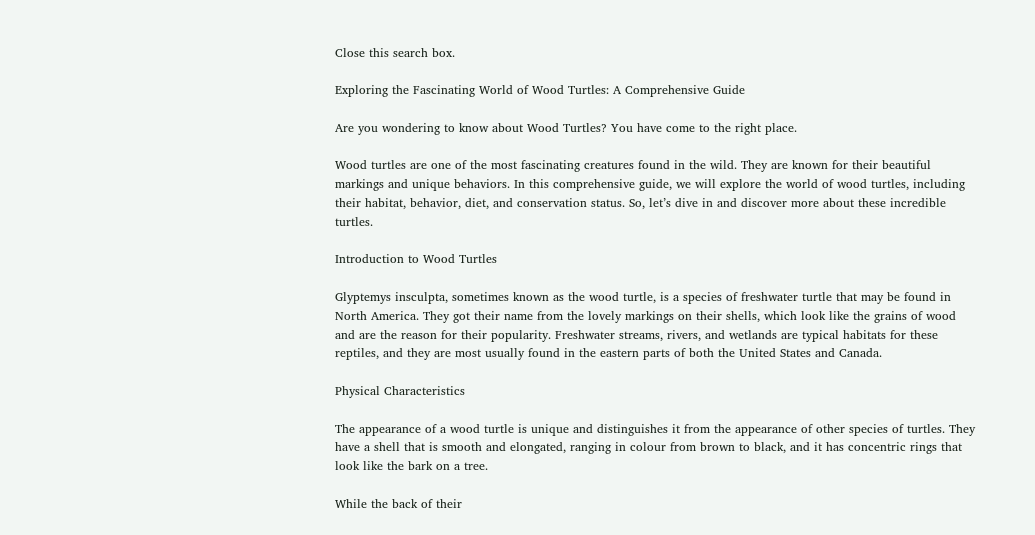Close this search box.

Exploring the Fascinating World of Wood Turtles: A Comprehensive Guide

Are you wondering to know about Wood Turtles? You have come to the right place.

Wood turtles are one of the most fascinating creatures found in the wild. They are known for their beautiful markings and unique behaviors. In this comprehensive guide, we will explore the world of wood turtles, including their habitat, behavior, diet, and conservation status. So, let’s dive in and discover more about these incredible turtles.

Introduction to Wood Turtles

Glyptemys insculpta, sometimes known as the wood turtle, is a species of freshwater turtle that may be found in North America. They got their name from the lovely markings on their shells, which look like the grains of wood and are the reason for their popularity. Freshwater streams, rivers, and wetlands are typical habitats for these reptiles, and they are most usually found in the eastern parts of both the United States and Canada.

Physical Characteristics

The appearance of a wood turtle is unique and distinguishes it from the appearance of other species of turtles. They have a shell that is smooth and elongated, ranging in colour from brown to black, and it has concentric rings that look like the bark on a tree.

While the back of their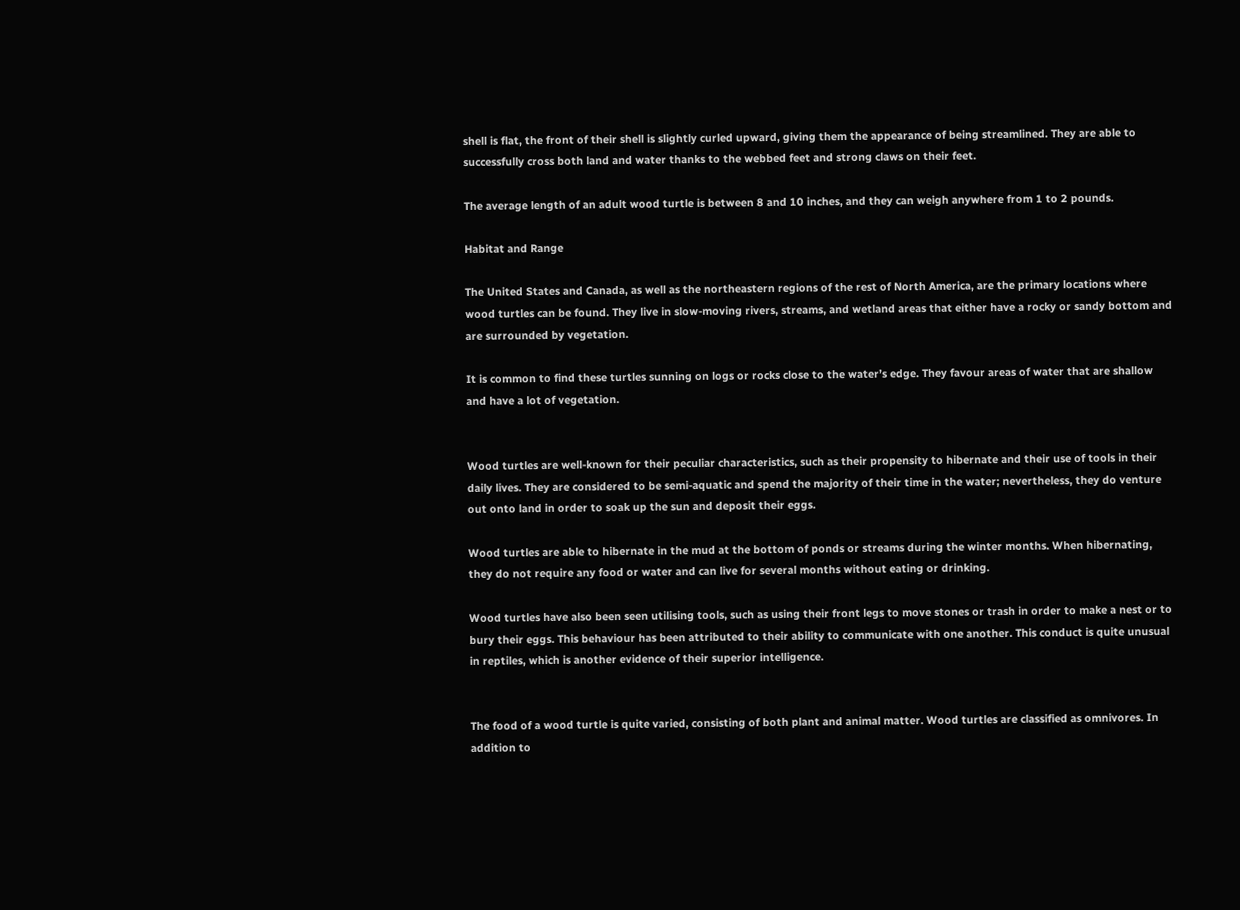shell is flat, the front of their shell is slightly curled upward, giving them the appearance of being streamlined. They are able to successfully cross both land and water thanks to the webbed feet and strong claws on their feet.

The average length of an adult wood turtle is between 8 and 10 inches, and they can weigh anywhere from 1 to 2 pounds.

Habitat and Range

The United States and Canada, as well as the northeastern regions of the rest of North America, are the primary locations where wood turtles can be found. They live in slow-moving rivers, streams, and wetland areas that either have a rocky or sandy bottom and are surrounded by vegetation.

It is common to find these turtles sunning on logs or rocks close to the water’s edge. They favour areas of water that are shallow and have a lot of vegetation.


Wood turtles are well-known for their peculiar characteristics, such as their propensity to hibernate and their use of tools in their daily lives. They are considered to be semi-aquatic and spend the majority of their time in the water; nevertheless, they do venture out onto land in order to soak up the sun and deposit their eggs.

Wood turtles are able to hibernate in the mud at the bottom of ponds or streams during the winter months. When hibernating, they do not require any food or water and can live for several months without eating or drinking.

Wood turtles have also been seen utilising tools, such as using their front legs to move stones or trash in order to make a nest or to bury their eggs. This behaviour has been attributed to their ability to communicate with one another. This conduct is quite unusual in reptiles, which is another evidence of their superior intelligence.


The food of a wood turtle is quite varied, consisting of both plant and animal matter. Wood turtles are classified as omnivores. In addition to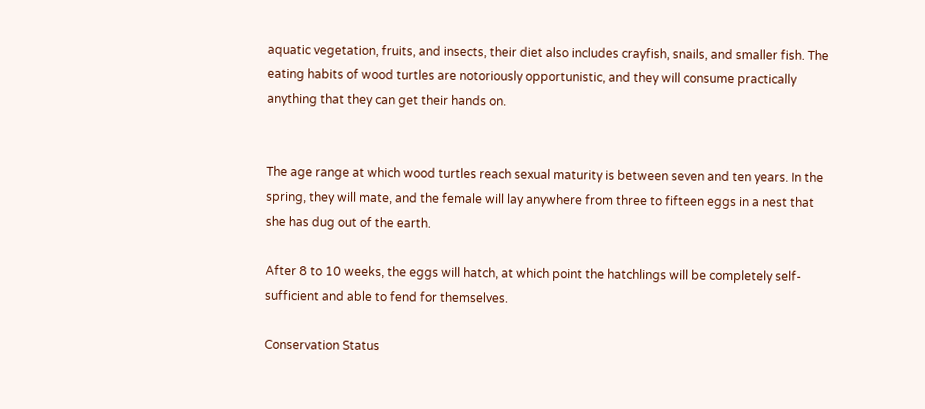aquatic vegetation, fruits, and insects, their diet also includes crayfish, snails, and smaller fish. The eating habits of wood turtles are notoriously opportunistic, and they will consume practically anything that they can get their hands on.


The age range at which wood turtles reach sexual maturity is between seven and ten years. In the spring, they will mate, and the female will lay anywhere from three to fifteen eggs in a nest that she has dug out of the earth.

After 8 to 10 weeks, the eggs will hatch, at which point the hatchlings will be completely self-sufficient and able to fend for themselves.

Conservation Status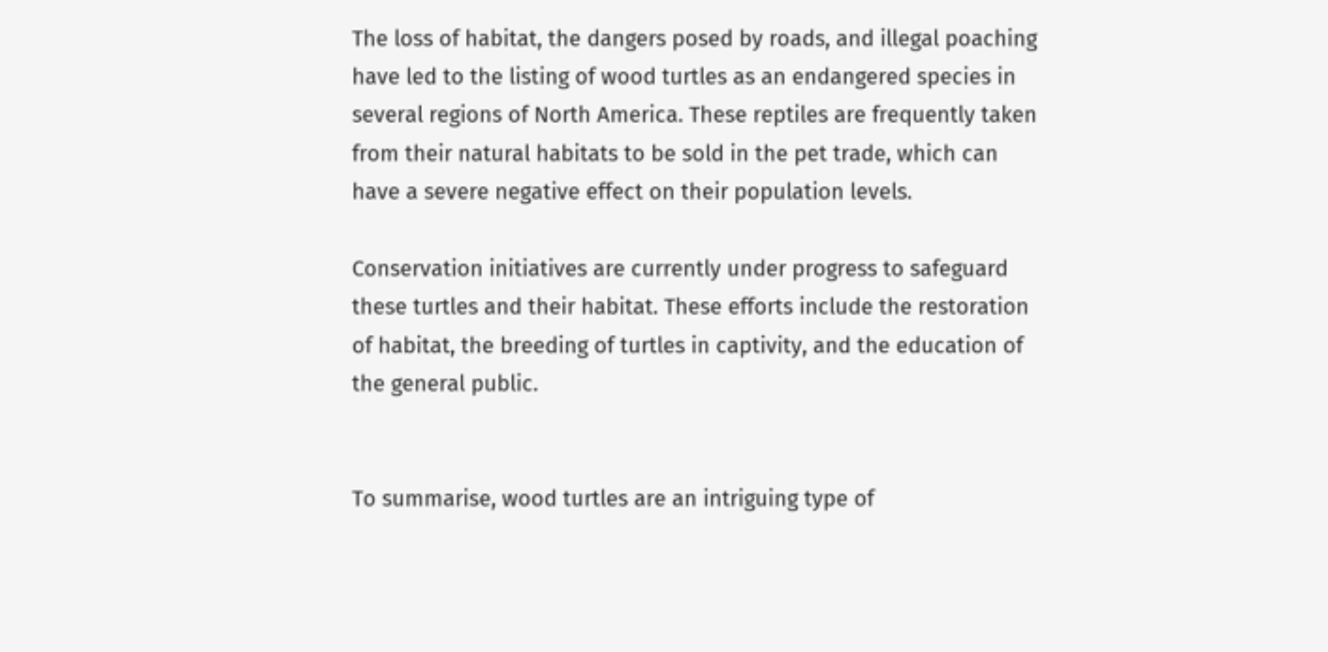The loss of habitat, the dangers posed by roads, and illegal poaching have led to the listing of wood turtles as an endangered species in several regions of North America. These reptiles are frequently taken from their natural habitats to be sold in the pet trade, which can have a severe negative effect on their population levels.

Conservation initiatives are currently under progress to safeguard these turtles and their habitat. These efforts include the restoration of habitat, the breeding of turtles in captivity, and the education of the general public.


To summarise, wood turtles are an intriguing type of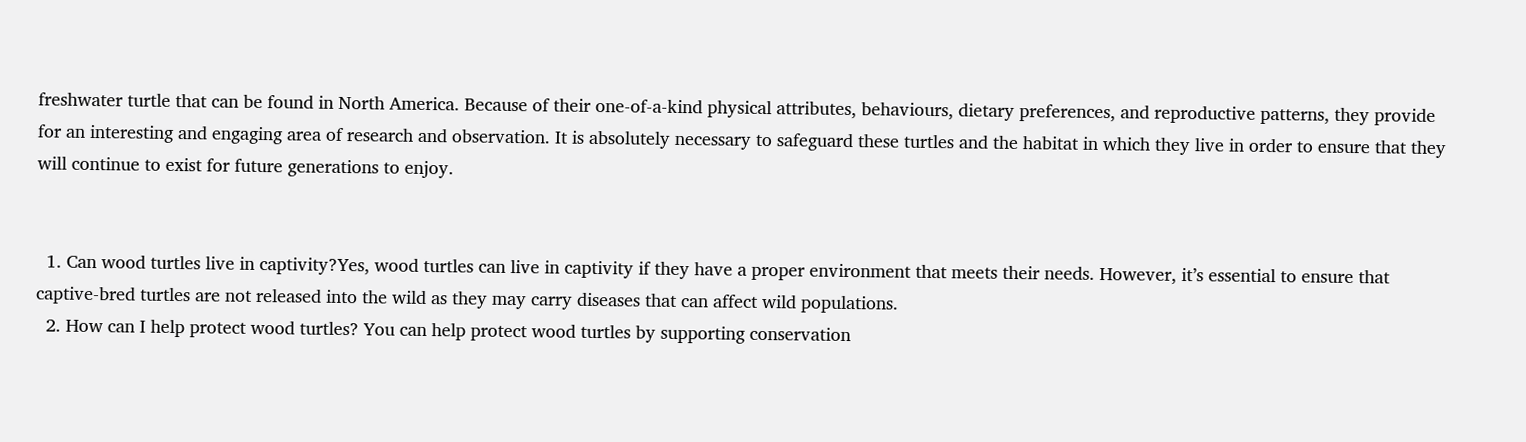freshwater turtle that can be found in North America. Because of their one-of-a-kind physical attributes, behaviours, dietary preferences, and reproductive patterns, they provide for an interesting and engaging area of research and observation. It is absolutely necessary to safeguard these turtles and the habitat in which they live in order to ensure that they will continue to exist for future generations to enjoy.


  1. Can wood turtles live in captivity?Yes, wood turtles can live in captivity if they have a proper environment that meets their needs. However, it’s essential to ensure that captive-bred turtles are not released into the wild as they may carry diseases that can affect wild populations.
  2. How can I help protect wood turtles? You can help protect wood turtles by supporting conservation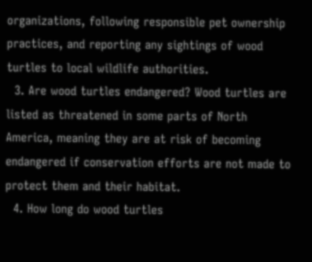organizations, following responsible pet ownership practices, and reporting any sightings of wood turtles to local wildlife authorities.
  3. Are wood turtles endangered? Wood turtles are listed as threatened in some parts of North America, meaning they are at risk of becoming endangered if conservation efforts are not made to protect them and their habitat.
  4. How long do wood turtles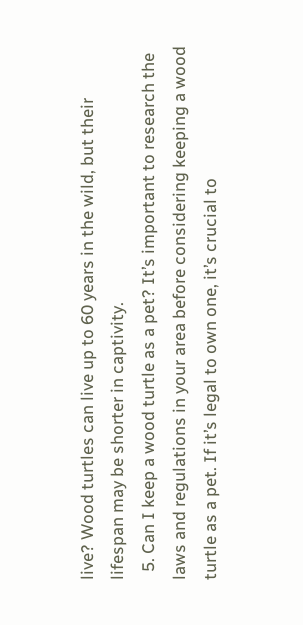live? Wood turtles can live up to 60 years in the wild, but their lifespan may be shorter in captivity.
  5. Can I keep a wood turtle as a pet? It’s important to research the laws and regulations in your area before considering keeping a wood turtle as a pet. If it’s legal to own one, it’s crucial to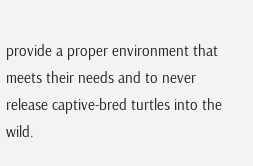provide a proper environment that meets their needs and to never release captive-bred turtles into the wild.